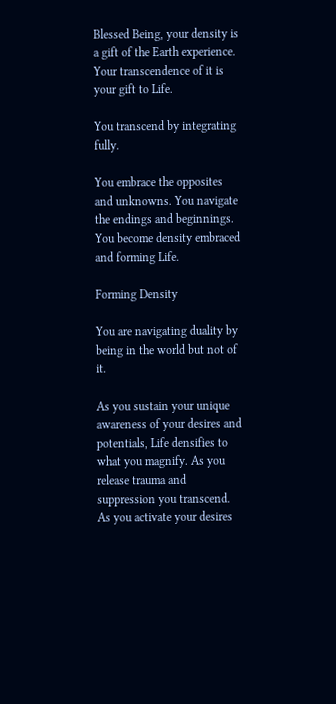Blessed Being, your density is a gift of the Earth experience. Your transcendence of it is your gift to Life.

You transcend by integrating fully.

You embrace the opposites and unknowns. You navigate the endings and beginnings. You become density embraced and forming Life.

Forming Density

You are navigating duality by being in the world but not of it.

As you sustain your unique awareness of your desires and potentials, Life densifies to what you magnify. As you release trauma and suppression you transcend. As you activate your desires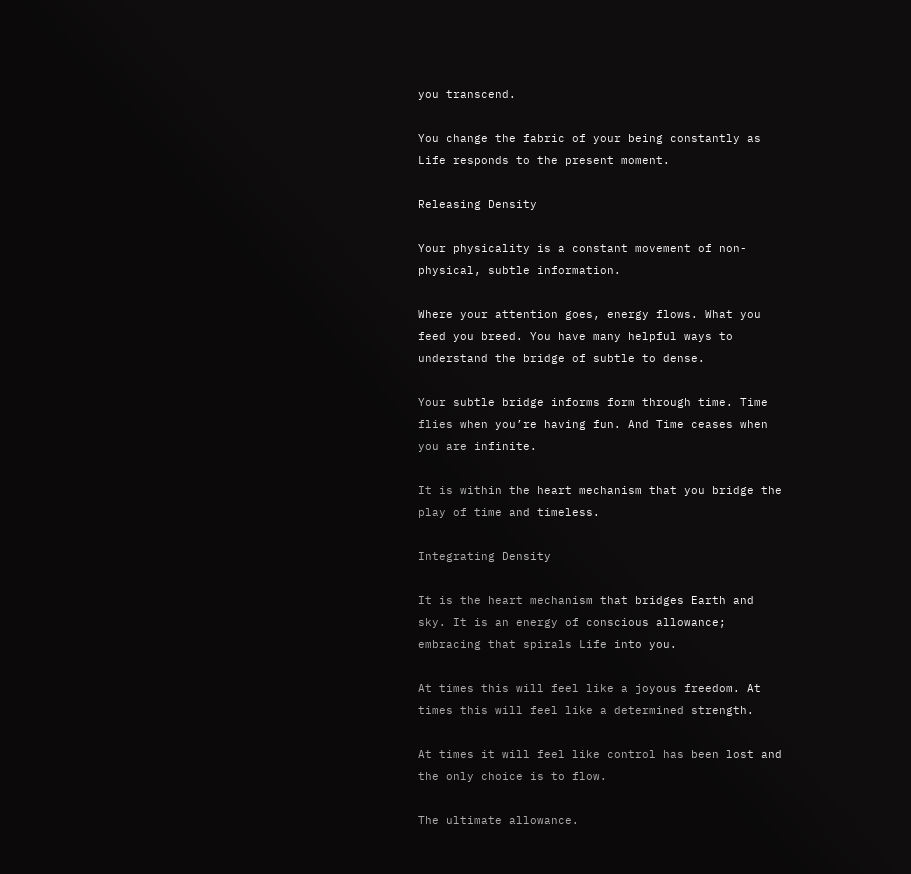you transcend.

You change the fabric of your being constantly as Life responds to the present moment.

Releasing Density

Your physicality is a constant movement of non-physical, subtle information.

Where your attention goes, energy flows. What you feed you breed. You have many helpful ways to understand the bridge of subtle to dense.

Your subtle bridge informs form through time. Time flies when you’re having fun. And Time ceases when you are infinite.

It is within the heart mechanism that you bridge the play of time and timeless.

Integrating Density

It is the heart mechanism that bridges Earth and sky. It is an energy of conscious allowance; embracing that spirals Life into you.

At times this will feel like a joyous freedom. At times this will feel like a determined strength.

At times it will feel like control has been lost and the only choice is to flow.

The ultimate allowance.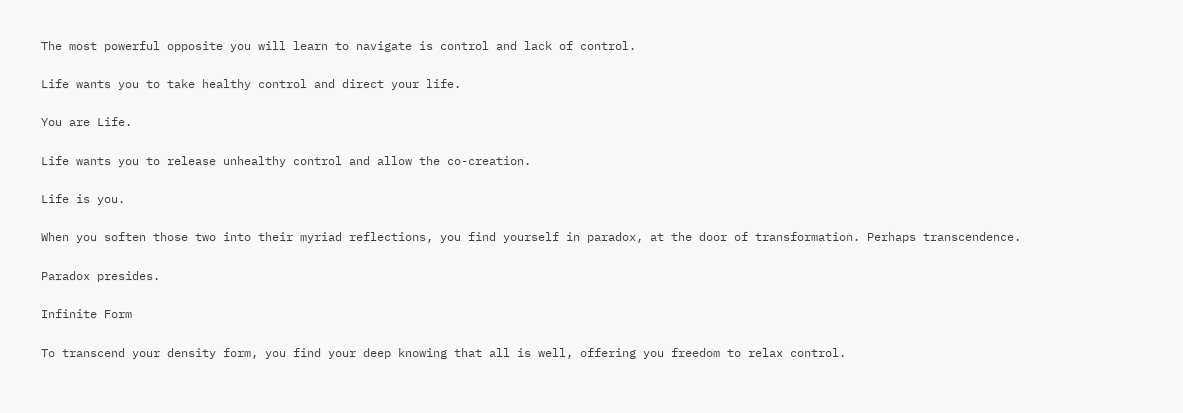The most powerful opposite you will learn to navigate is control and lack of control.

Life wants you to take healthy control and direct your life.

You are Life.

Life wants you to release unhealthy control and allow the co-creation.

Life is you.

When you soften those two into their myriad reflections, you find yourself in paradox, at the door of transformation. Perhaps transcendence.

Paradox presides.

Infinite Form

To transcend your density form, you find your deep knowing that all is well, offering you freedom to relax control.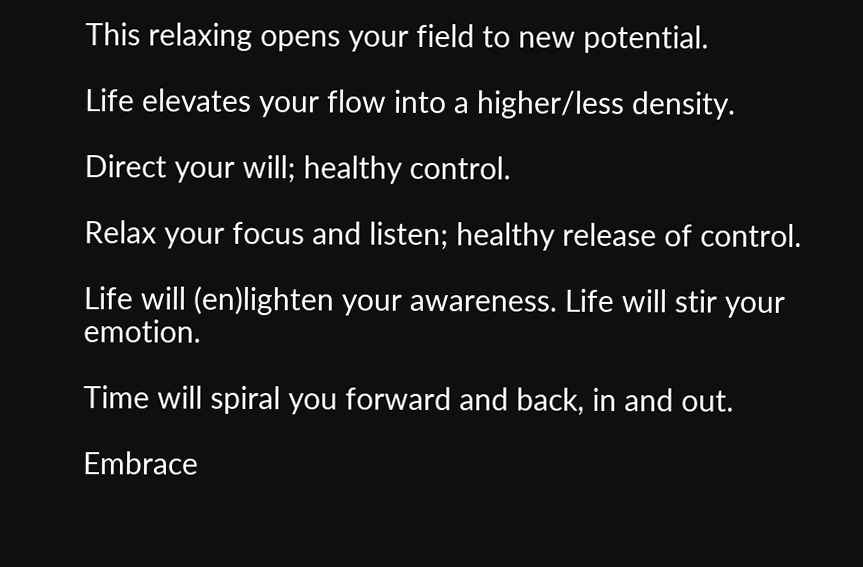This relaxing opens your field to new potential.

Life elevates your flow into a higher/less density.

Direct your will; healthy control.

Relax your focus and listen; healthy release of control.

Life will (en)lighten your awareness. Life will stir your emotion.

Time will spiral you forward and back, in and out.

Embrace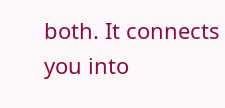both. It connects you into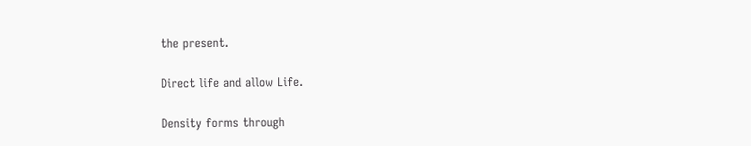the present.

Direct life and allow Life.

Density forms through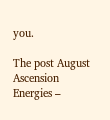you.

The post August Ascension Energies –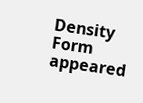Density Form appeared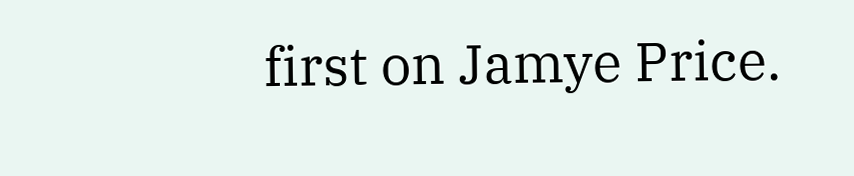first on Jamye Price.